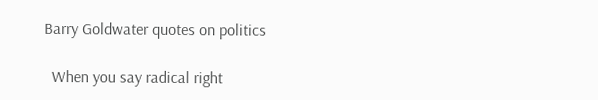Barry Goldwater quotes on politics

  When you say radical right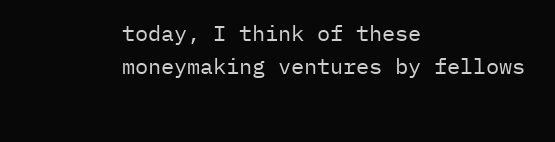today, I think of these moneymaking ventures by fellows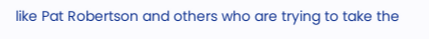like Pat Robertson and others who are trying to take the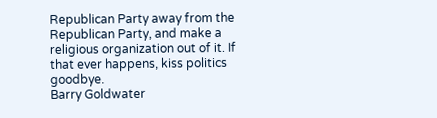Republican Party away from the Republican Party, and make a religious organization out of it. If that ever happens, kiss politics goodbye.
Barry Goldwater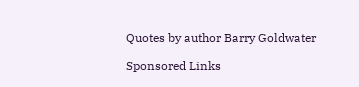Quotes by author Barry Goldwater

Sponsored Links